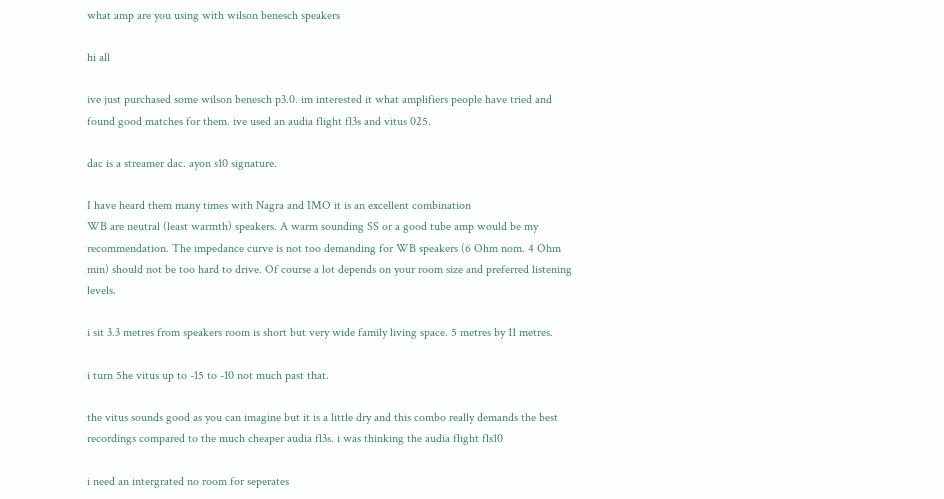what amp are you using with wilson benesch speakers

hi all

ive just purchased some wilson benesch p3.0. im interested it what amplifiers people have tried and found good matches for them. ive used an audia flight fl3s and vitus 025.

dac is a streamer dac. ayon s10 signature.

I have heard them many times with Nagra and IMO it is an excellent combination
WB are neutral (least warmth) speakers. A warm sounding SS or a good tube amp would be my recommendation. The impedance curve is not too demanding for WB speakers (6 Ohm nom. 4 Ohm min) should not be too hard to drive. Of course a lot depends on your room size and preferred listening levels.

i sit 3.3 metres from speakers room is short but very wide family living space. 5 metres by 11 metres.

i turn 5he vitus up to -15 to -10 not much past that.

the vitus sounds good as you can imagine but it is a little dry and this combo really demands the best recordings compared to the much cheaper audia fl3s. i was thinking the audia flight fls10

i need an intergrated no room for seperates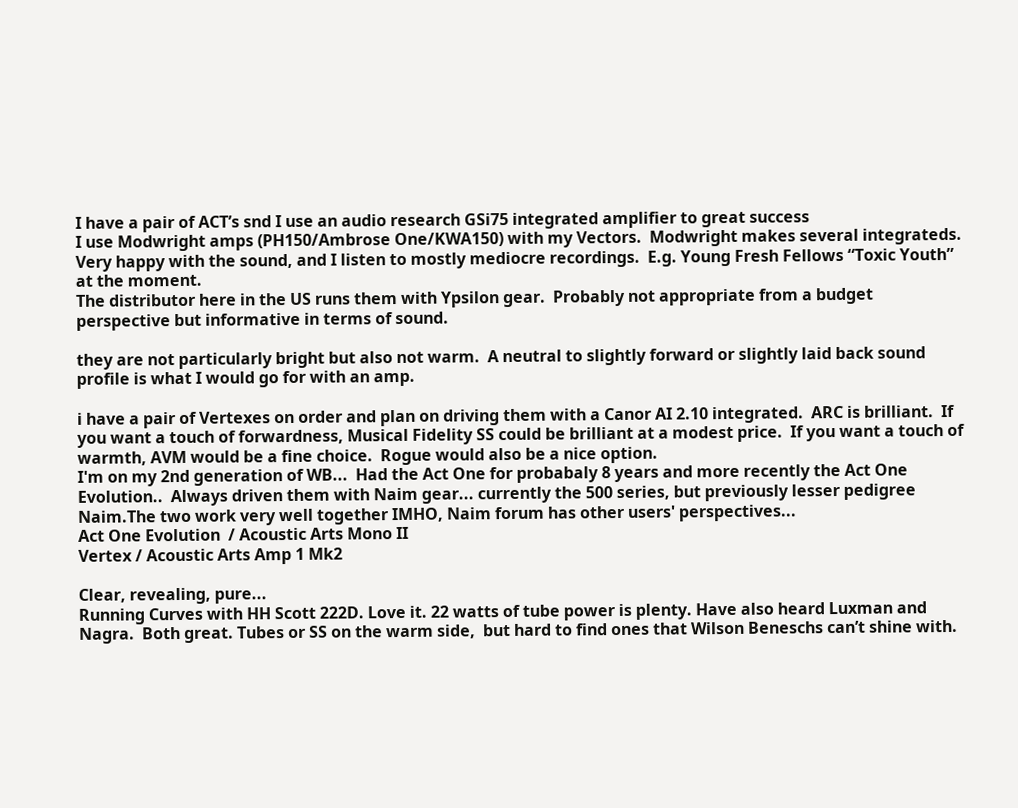I have a pair of ACT’s snd I use an audio research GSi75 integrated amplifier to great success
I use Modwright amps (PH150/Ambrose One/KWA150) with my Vectors.  Modwright makes several integrateds.  Very happy with the sound, and I listen to mostly mediocre recordings.  E.g. Young Fresh Fellows “Toxic Youth” at the moment.
The distributor here in the US runs them with Ypsilon gear.  Probably not appropriate from a budget perspective but informative in terms of sound.

they are not particularly bright but also not warm.  A neutral to slightly forward or slightly laid back sound profile is what I would go for with an amp.

i have a pair of Vertexes on order and plan on driving them with a Canor AI 2.10 integrated.  ARC is brilliant.  If you want a touch of forwardness, Musical Fidelity SS could be brilliant at a modest price.  If you want a touch of warmth, AVM would be a fine choice.  Rogue would also be a nice option.
I'm on my 2nd generation of WB...  Had the Act One for probabaly 8 years and more recently the Act One Evolution..  Always driven them with Naim gear... currently the 500 series, but previously lesser pedigree Naim.The two work very well together IMHO, Naim forum has other users' perspectives...
Act One Evolution  / Acoustic Arts Mono II
Vertex / Acoustic Arts Amp 1 Mk2

Clear, revealing, pure...
Running Curves with HH Scott 222D. Love it. 22 watts of tube power is plenty. Have also heard Luxman and Nagra.  Both great. Tubes or SS on the warm side,  but hard to find ones that Wilson Beneschs can’t shine with.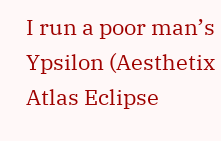I run a poor man’s Ypsilon (Aesthetix Atlas Eclipse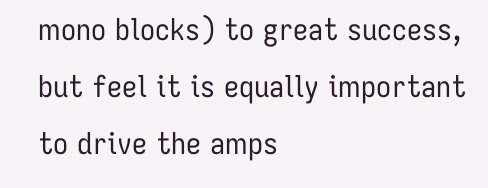mono blocks) to great success, but feel it is equally important to drive the amps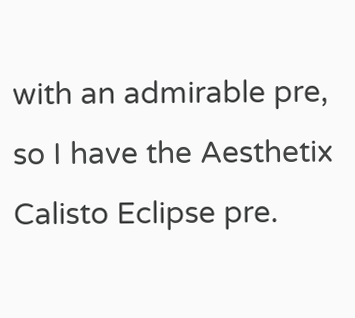with an admirable pre, so I have the Aesthetix Calisto Eclipse pre.